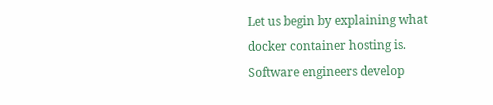Let us begin by explaining what docker container hosting is. Software engineers develop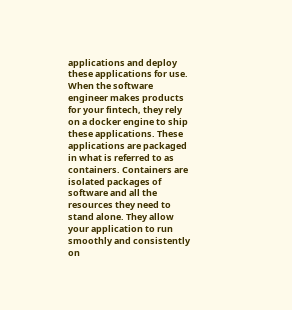applications and deploy these applications for use. When the software engineer makes products for your fintech, they rely on a docker engine to ship these applications. These applications are packaged in what is referred to as containers. Containers are isolated packages of software and all the resources they need to stand alone. They allow your application to run smoothly and consistently on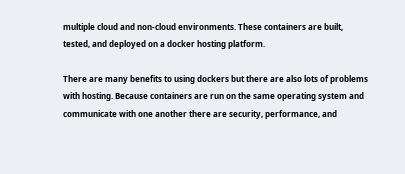multiple cloud and non-cloud environments. These containers are built, tested, and deployed on a docker hosting platform.

There are many benefits to using dockers but there are also lots of problems with hosting. Because containers are run on the same operating system and communicate with one another there are security, performance, and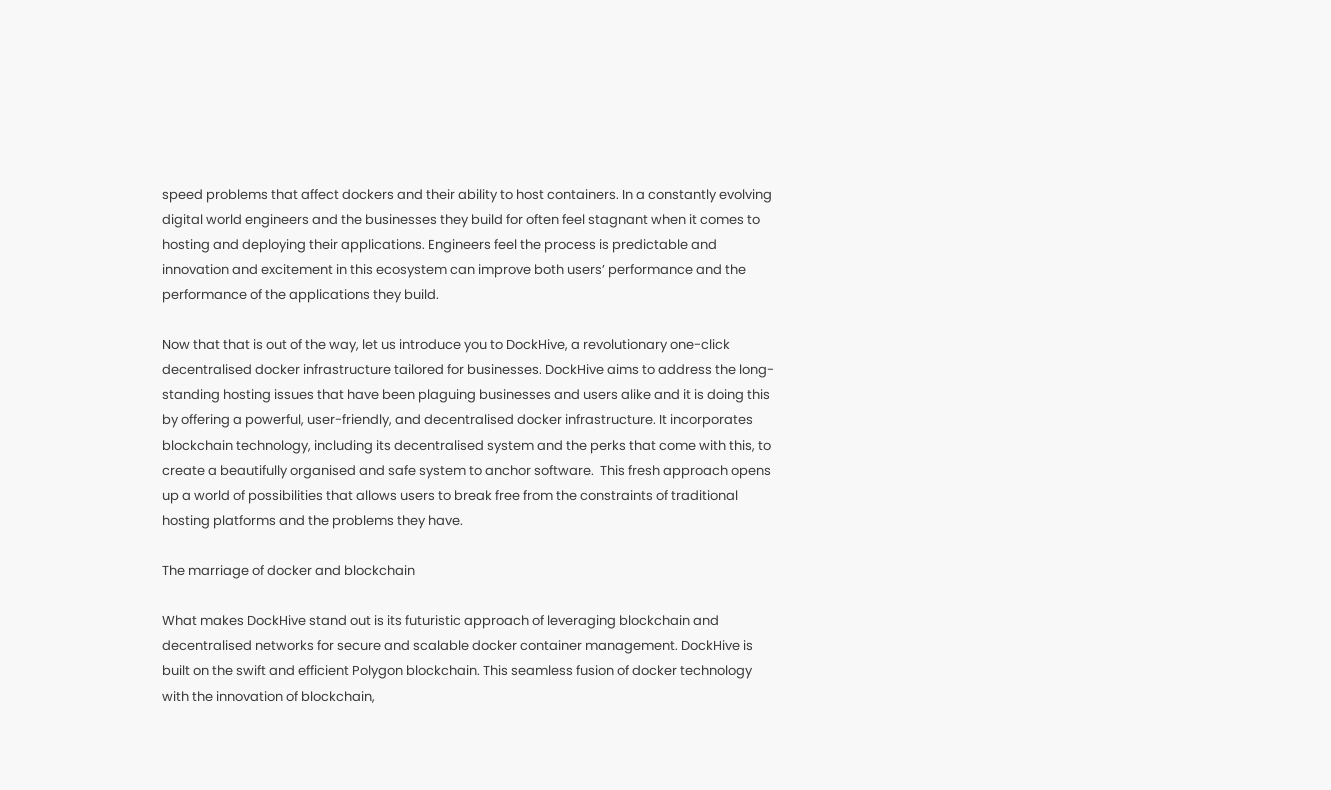speed problems that affect dockers and their ability to host containers. In a constantly evolving digital world engineers and the businesses they build for often feel stagnant when it comes to hosting and deploying their applications. Engineers feel the process is predictable and innovation and excitement in this ecosystem can improve both users’ performance and the performance of the applications they build.

Now that that is out of the way, let us introduce you to DockHive, a revolutionary one-click decentralised docker infrastructure tailored for businesses. DockHive aims to address the long-standing hosting issues that have been plaguing businesses and users alike and it is doing this by offering a powerful, user-friendly, and decentralised docker infrastructure. It incorporates blockchain technology, including its decentralised system and the perks that come with this, to create a beautifully organised and safe system to anchor software.  This fresh approach opens up a world of possibilities that allows users to break free from the constraints of traditional hosting platforms and the problems they have.

The marriage of docker and blockchain

What makes DockHive stand out is its futuristic approach of leveraging blockchain and decentralised networks for secure and scalable docker container management. DockHive is built on the swift and efficient Polygon blockchain. This seamless fusion of docker technology with the innovation of blockchain,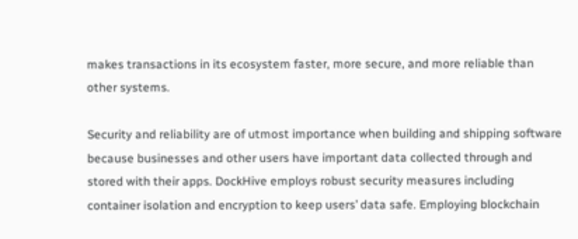makes transactions in its ecosystem faster, more secure, and more reliable than other systems.

Security and reliability are of utmost importance when building and shipping software because businesses and other users have important data collected through and stored with their apps. DockHive employs robust security measures including container isolation and encryption to keep users’ data safe. Employing blockchain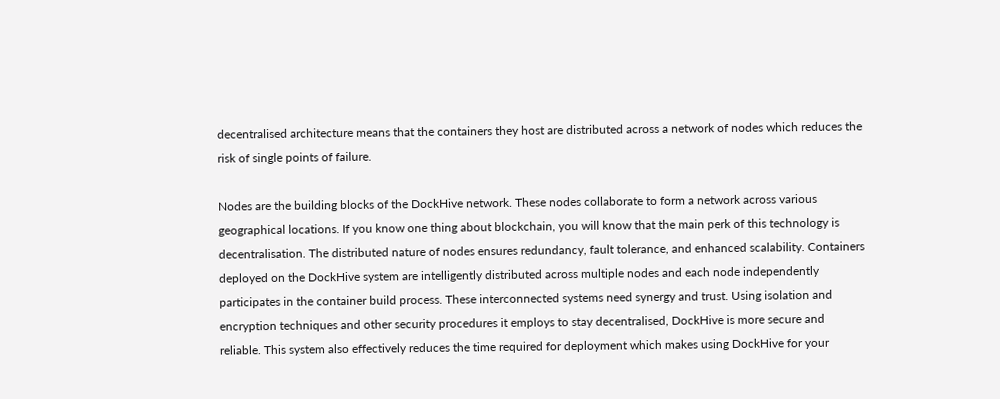decentralised architecture means that the containers they host are distributed across a network of nodes which reduces the risk of single points of failure.

Nodes are the building blocks of the DockHive network. These nodes collaborate to form a network across various geographical locations. If you know one thing about blockchain, you will know that the main perk of this technology is decentralisation. The distributed nature of nodes ensures redundancy, fault tolerance, and enhanced scalability. Containers deployed on the DockHive system are intelligently distributed across multiple nodes and each node independently participates in the container build process. These interconnected systems need synergy and trust. Using isolation and encryption techniques and other security procedures it employs to stay decentralised, DockHive is more secure and reliable. This system also effectively reduces the time required for deployment which makes using DockHive for your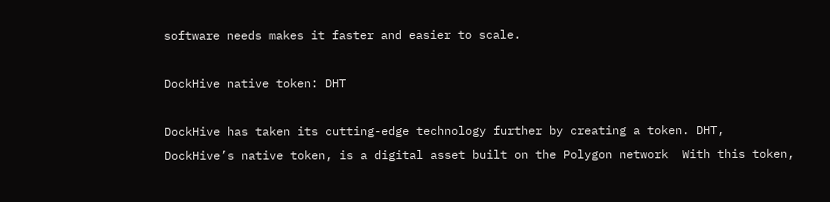software needs makes it faster and easier to scale.

DockHive native token: DHT

DockHive has taken its cutting-edge technology further by creating a token. DHT, DockHive’s native token, is a digital asset built on the Polygon network  With this token,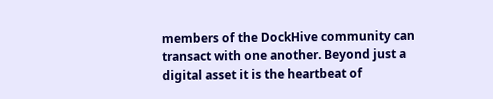members of the DockHive community can transact with one another. Beyond just a digital asset it is the heartbeat of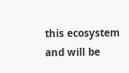this ecosystem and will be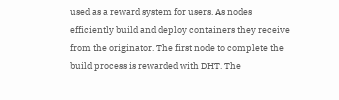used as a reward system for users. As nodes efficiently build and deploy containers they receive from the originator. The first node to complete the build process is rewarded with DHT. The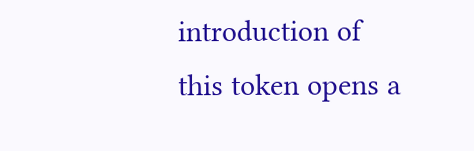introduction of this token opens a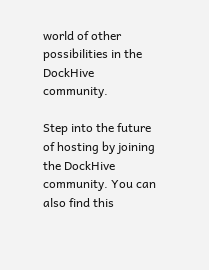world of other possibilities in the DockHive community.

Step into the future of hosting by joining the DockHive community. You can also find this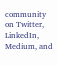community on Twitter, LinkedIn, Medium, and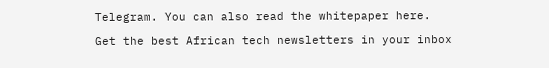Telegram. You can also read the whitepaper here.

Get the best African tech newsletters in your inbox